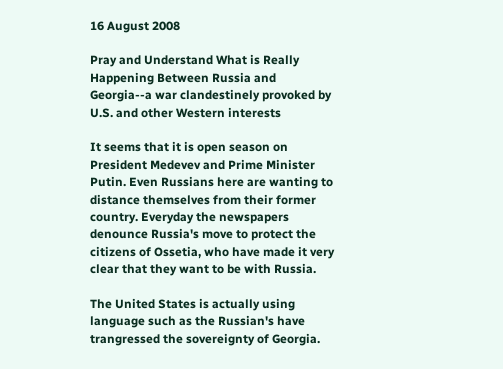16 August 2008

Pray and Understand What is Really Happening Between Russia and Georgia--a war clandestinely provoked by U.S. and other Western interests

It seems that it is open season on President Medevev and Prime Minister Putin. Even Russians here are wanting to distance themselves from their former country. Everyday the newspapers denounce Russia's move to protect the citizens of Ossetia, who have made it very clear that they want to be with Russia.

The United States is actually using language such as the Russian's have trangressed the sovereignty of Georgia.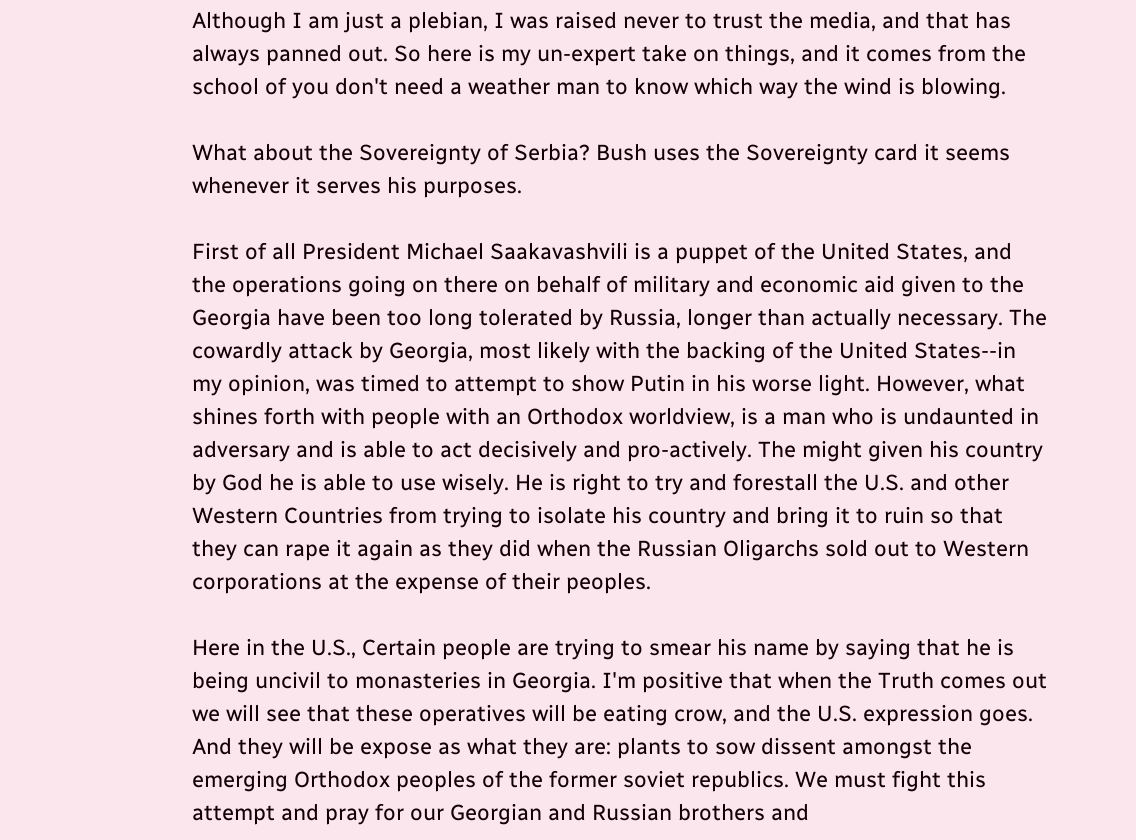Although I am just a plebian, I was raised never to trust the media, and that has always panned out. So here is my un-expert take on things, and it comes from the school of you don't need a weather man to know which way the wind is blowing.

What about the Sovereignty of Serbia? Bush uses the Sovereignty card it seems whenever it serves his purposes.

First of all President Michael Saakavashvili is a puppet of the United States, and the operations going on there on behalf of military and economic aid given to the Georgia have been too long tolerated by Russia, longer than actually necessary. The cowardly attack by Georgia, most likely with the backing of the United States--in my opinion, was timed to attempt to show Putin in his worse light. However, what shines forth with people with an Orthodox worldview, is a man who is undaunted in adversary and is able to act decisively and pro-actively. The might given his country by God he is able to use wisely. He is right to try and forestall the U.S. and other Western Countries from trying to isolate his country and bring it to ruin so that they can rape it again as they did when the Russian Oligarchs sold out to Western corporations at the expense of their peoples.

Here in the U.S., Certain people are trying to smear his name by saying that he is being uncivil to monasteries in Georgia. I'm positive that when the Truth comes out we will see that these operatives will be eating crow, and the U.S. expression goes. And they will be expose as what they are: plants to sow dissent amongst the emerging Orthodox peoples of the former soviet republics. We must fight this attempt and pray for our Georgian and Russian brothers and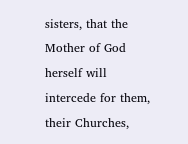sisters, that the Mother of God herself will intercede for them, their Churches,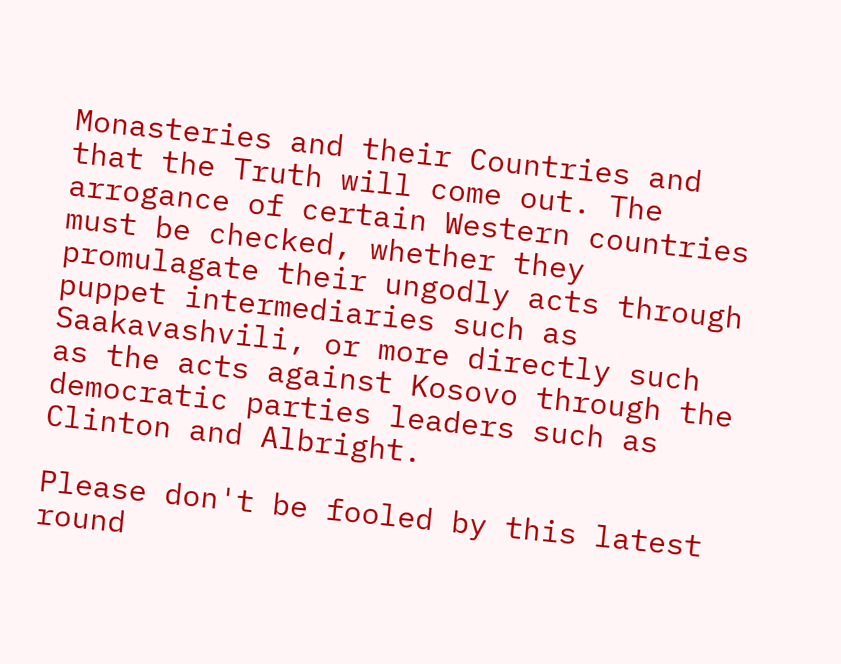Monasteries and their Countries and that the Truth will come out. The arrogance of certain Western countries must be checked, whether they promulagate their ungodly acts through puppet intermediaries such as Saakavashvili, or more directly such as the acts against Kosovo through the democratic parties leaders such as Clinton and Albright.

Please don't be fooled by this latest round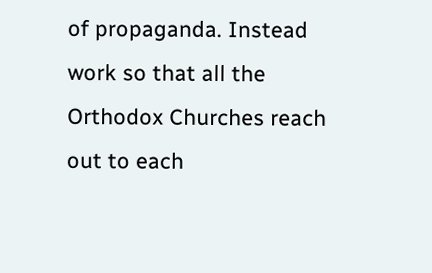of propaganda. Instead work so that all the Orthodox Churches reach out to each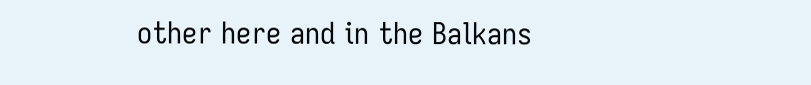other here and in the Balkans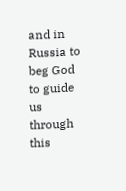and in Russia to beg God to guide us through this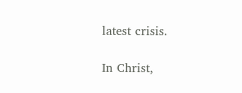latest crisis.

In Christ,